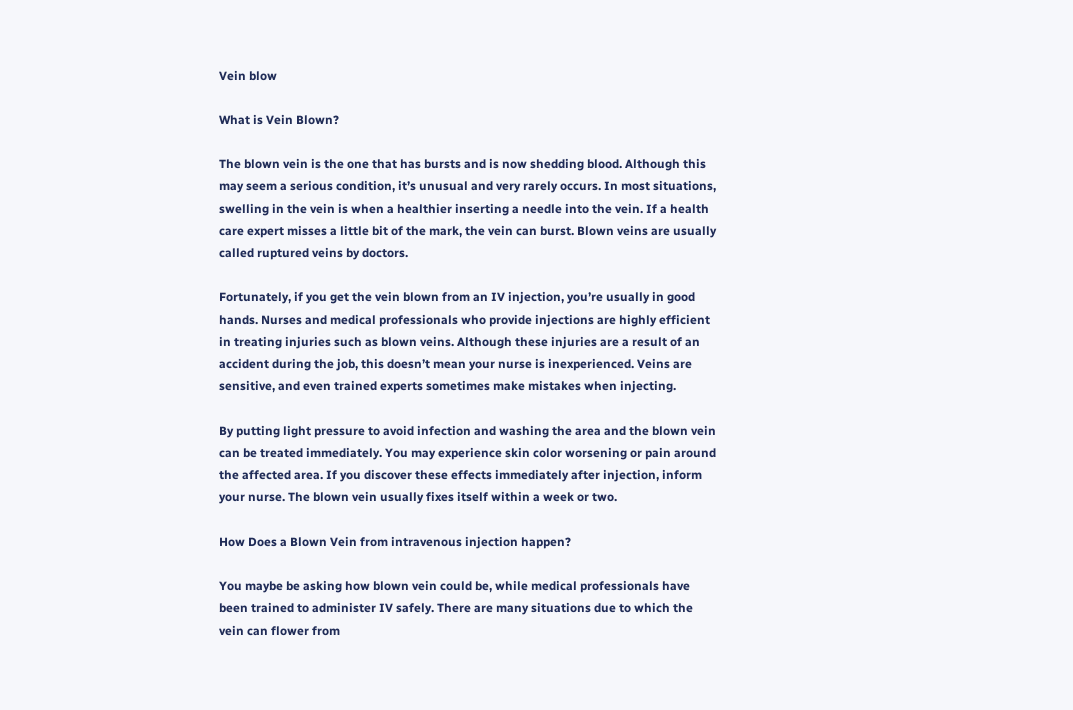Vein blow

What is Vein Blown?

The blown vein is the one that has bursts and is now shedding blood. Although this may seem a serious condition, it’s unusual and very rarely occurs. In most situations, swelling in the vein is when a healthier inserting a needle into the vein. If a health care expert misses a little bit of the mark, the vein can burst. Blown veins are usually called ruptured veins by doctors.

Fortunately, if you get the vein blown from an IV injection, you’re usually in good hands. Nurses and medical professionals who provide injections are highly efficient in treating injuries such as blown veins. Although these injuries are a result of an accident during the job, this doesn’t mean your nurse is inexperienced. Veins are sensitive, and even trained experts sometimes make mistakes when injecting.

By putting light pressure to avoid infection and washing the area and the blown vein can be treated immediately. You may experience skin color worsening or pain around the affected area. If you discover these effects immediately after injection, inform your nurse. The blown vein usually fixes itself within a week or two.

How Does a Blown Vein from intravenous injection happen?

You maybe be asking how blown vein could be, while medical professionals have been trained to administer IV safely. There are many situations due to which the vein can flower from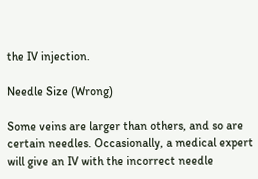the IV injection.

Needle Size (Wrong)

Some veins are larger than others, and so are certain needles. Occasionally, a medical expert will give an IV with the incorrect needle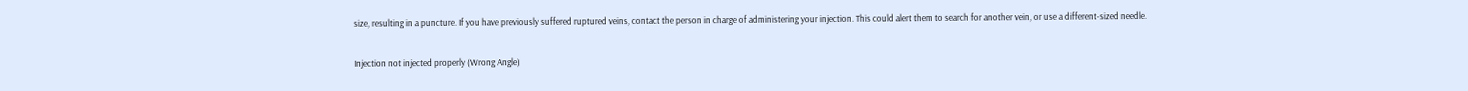size, resulting in a puncture. If you have previously suffered ruptured veins, contact the person in charge of administering your injection. This could alert them to search for another vein, or use a different-sized needle.

Injection not injected properly (Wrong Angle)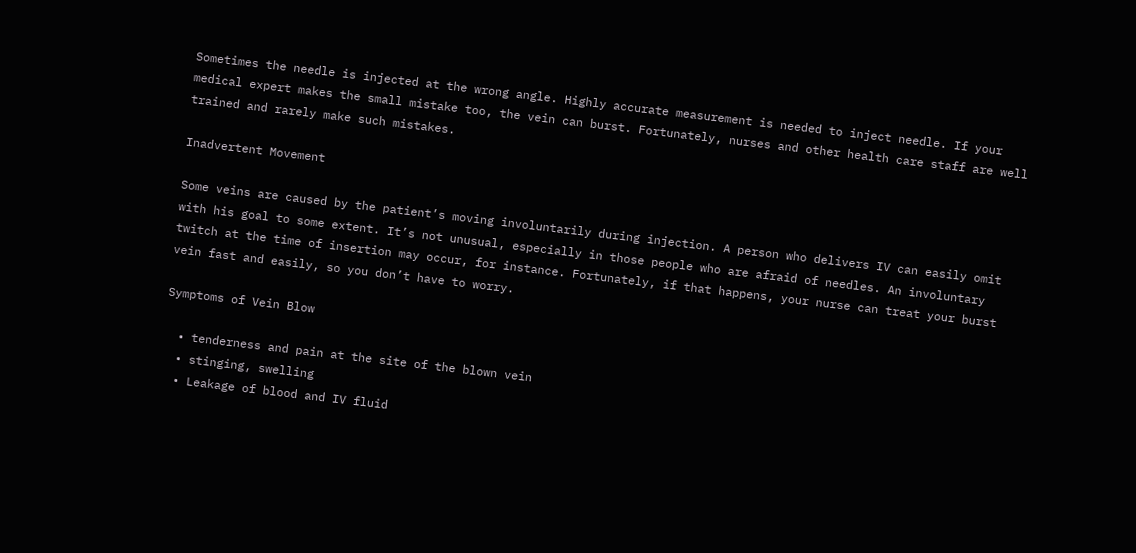Sometimes the needle is injected at the wrong angle. Highly accurate measurement is needed to inject needle. If your medical expert makes the small mistake too, the vein can burst. Fortunately, nurses and other health care staff are well trained and rarely make such mistakes.

Inadvertent Movement

Some veins are caused by the patient’s moving involuntarily during injection. A person who delivers IV can easily omit with his goal to some extent. It’s not unusual, especially in those people who are afraid of needles. An involuntary twitch at the time of insertion may occur, for instance. Fortunately, if that happens, your nurse can treat your burst vein fast and easily, so you don’t have to worry.

Symptoms of Vein Blow

  • tenderness and pain at the site of the blown vein
  • stinging, swelling
  • Leakage of blood and IV fluid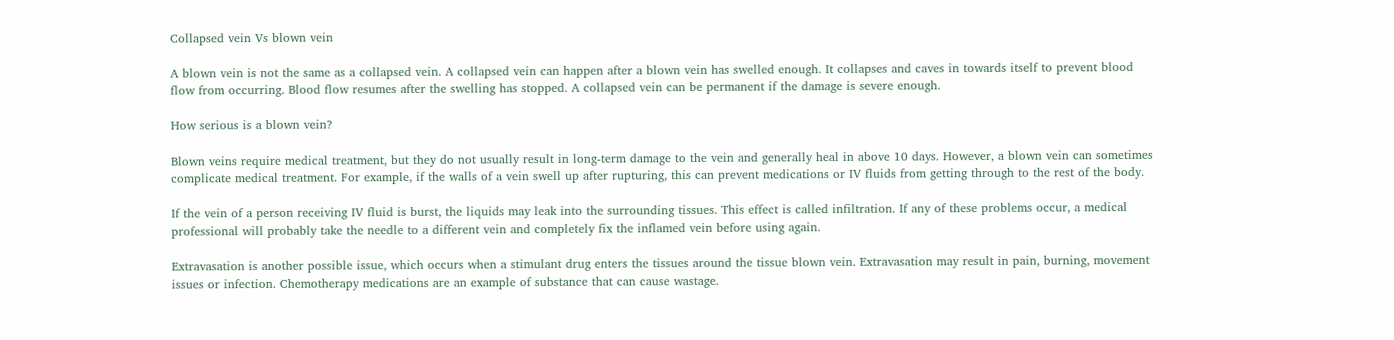Collapsed vein Vs blown vein

A blown vein is not the same as a collapsed vein. A collapsed vein can happen after a blown vein has swelled enough. It collapses and caves in towards itself to prevent blood flow from occurring. Blood flow resumes after the swelling has stopped. A collapsed vein can be permanent if the damage is severe enough.

How serious is a blown vein?

Blown veins require medical treatment, but they do not usually result in long-term damage to the vein and generally heal in above 10 days. However, a blown vein can sometimes complicate medical treatment. For example, if the walls of a vein swell up after rupturing, this can prevent medications or IV fluids from getting through to the rest of the body.

If the vein of a person receiving IV fluid is burst, the liquids may leak into the surrounding tissues. This effect is called infiltration. If any of these problems occur, a medical professional will probably take the needle to a different vein and completely fix the inflamed vein before using again.

Extravasation is another possible issue, which occurs when a stimulant drug enters the tissues around the tissue blown vein. Extravasation may result in pain, burning, movement issues or infection. Chemotherapy medications are an example of substance that can cause wastage.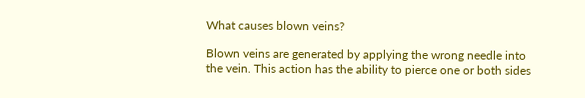What causes blown veins?

Blown veins are generated by applying the wrong needle into the vein. This action has the ability to pierce one or both sides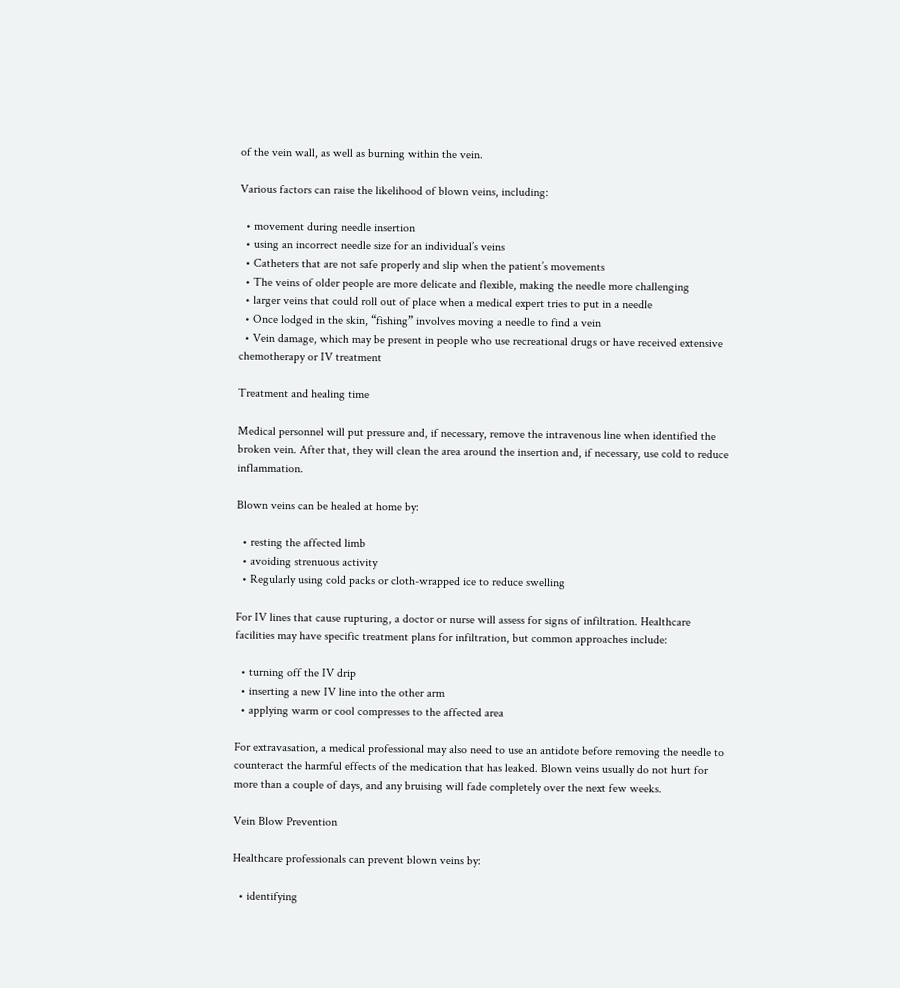of the vein wall, as well as burning within the vein.

Various factors can raise the likelihood of blown veins, including:

  • movement during needle insertion
  • using an incorrect needle size for an individual’s veins
  • Catheters that are not safe properly and slip when the patient’s movements
  • The veins of older people are more delicate and flexible, making the needle more challenging
  • larger veins that could roll out of place when a medical expert tries to put in a needle
  • Once lodged in the skin, “fishing” involves moving a needle to find a vein
  • Vein damage, which may be present in people who use recreational drugs or have received extensive chemotherapy or IV treatment

Treatment and healing time

Medical personnel will put pressure and, if necessary, remove the intravenous line when identified the broken vein. After that, they will clean the area around the insertion and, if necessary, use cold to reduce inflammation.

Blown veins can be healed at home by:

  • resting the affected limb
  • avoiding strenuous activity
  • Regularly using cold packs or cloth-wrapped ice to reduce swelling

For IV lines that cause rupturing, a doctor or nurse will assess for signs of infiltration. Healthcare facilities may have specific treatment plans for infiltration, but common approaches include:

  • turning off the IV drip
  • inserting a new IV line into the other arm
  • applying warm or cool compresses to the affected area

For extravasation, a medical professional may also need to use an antidote before removing the needle to counteract the harmful effects of the medication that has leaked. Blown veins usually do not hurt for more than a couple of days, and any bruising will fade completely over the next few weeks.

Vein Blow Prevention

Healthcare professionals can prevent blown veins by:

  • identifying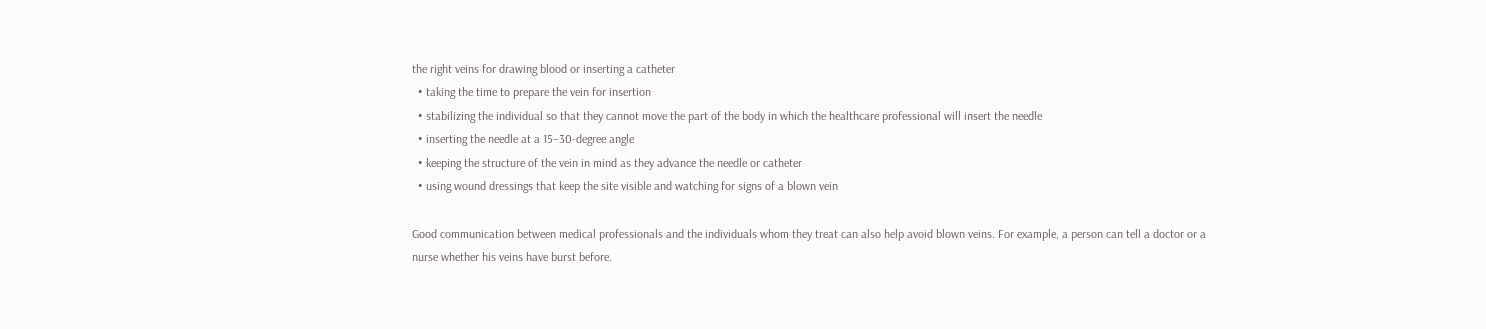the right veins for drawing blood or inserting a catheter
  • taking the time to prepare the vein for insertion
  • stabilizing the individual so that they cannot move the part of the body in which the healthcare professional will insert the needle
  • inserting the needle at a 15–30-degree angle
  • keeping the structure of the vein in mind as they advance the needle or catheter
  • using wound dressings that keep the site visible and watching for signs of a blown vein

Good communication between medical professionals and the individuals whom they treat can also help avoid blown veins. For example, a person can tell a doctor or a nurse whether his veins have burst before.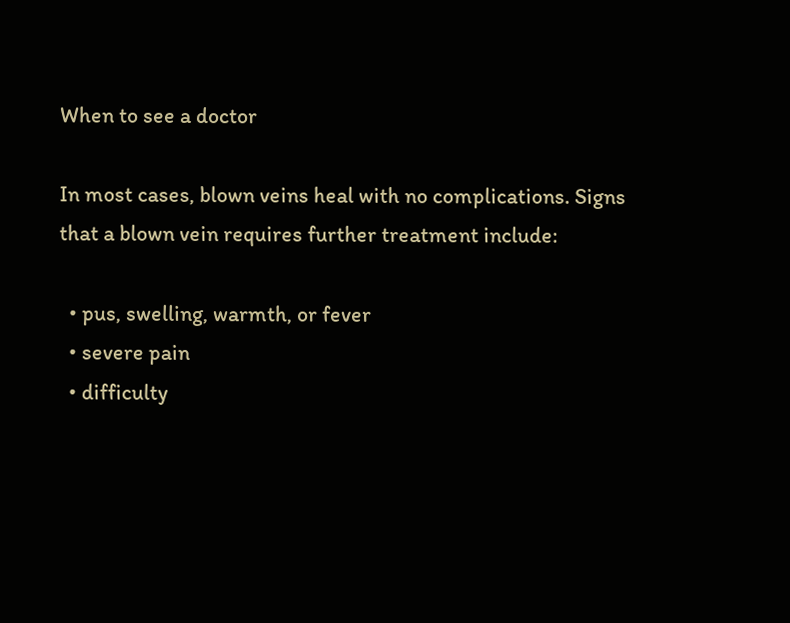When to see a doctor

In most cases, blown veins heal with no complications. Signs that a blown vein requires further treatment include:

  • pus, swelling, warmth, or fever
  • severe pain
  • difficulty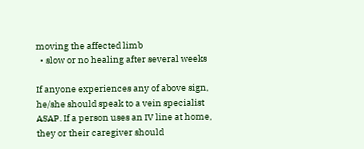moving the affected limb
  • slow or no healing after several weeks

If anyone experiences any of above sign, he/she should speak to a vein specialist ASAP. If a person uses an IV line at home, they or their caregiver should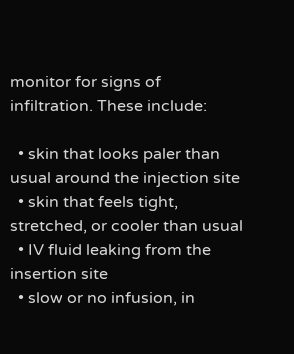monitor for signs of infiltration. These include:

  • skin that looks paler than usual around the injection site
  • skin that feels tight, stretched, or cooler than usual
  • IV fluid leaking from the insertion site
  • slow or no infusion, in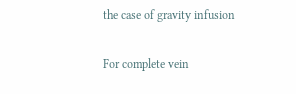the case of gravity infusion

For complete vein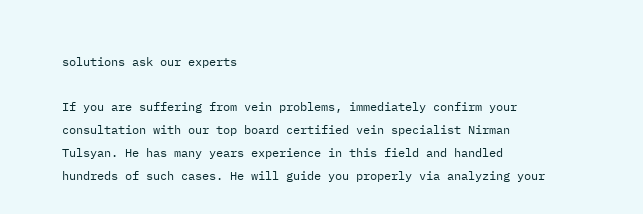solutions ask our experts

If you are suffering from vein problems, immediately confirm your consultation with our top board certified vein specialist Nirman Tulsyan. He has many years experience in this field and handled hundreds of such cases. He will guide you properly via analyzing your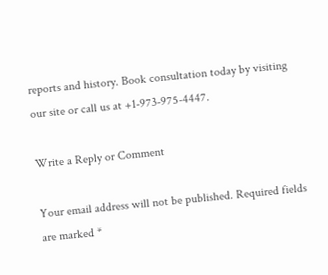reports and history. Book consultation today by visiting our site or call us at +1-973-975-4447.

Write a Reply or Comment

Your email address will not be published. Required fields are marked *